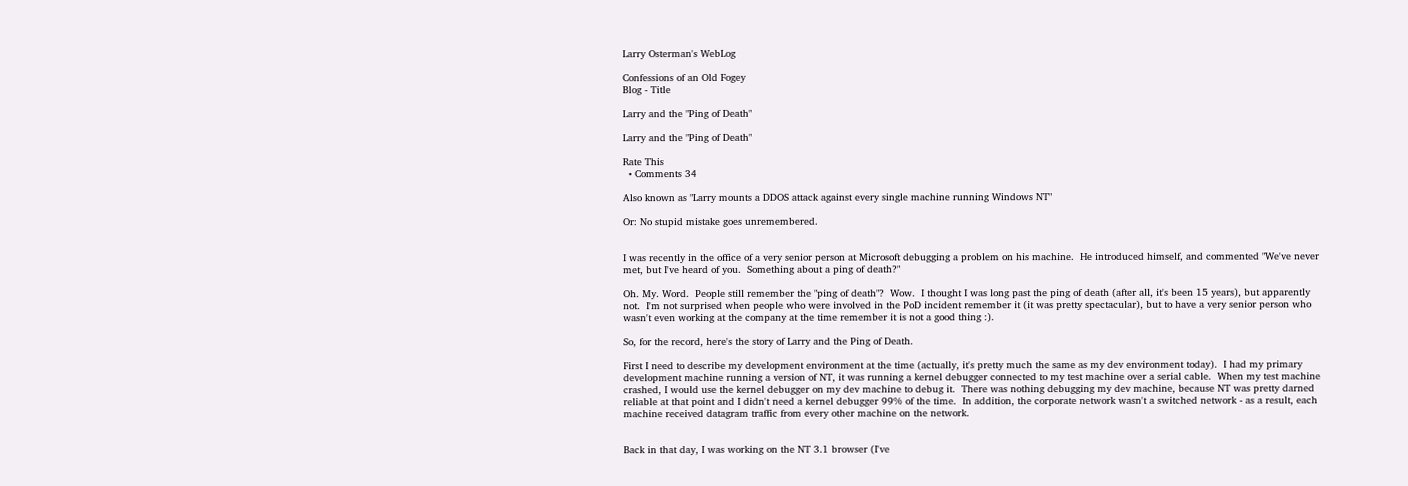Larry Osterman's WebLog

Confessions of an Old Fogey
Blog - Title

Larry and the "Ping of Death"

Larry and the "Ping of Death"

Rate This
  • Comments 34

Also known as "Larry mounts a DDOS attack against every single machine running Windows NT"

Or: No stupid mistake goes unremembered.


I was recently in the office of a very senior person at Microsoft debugging a problem on his machine.  He introduced himself, and commented "We've never met, but I've heard of you.  Something about a ping of death?"

Oh. My. Word.  People still remember the "ping of death"?  Wow.  I thought I was long past the ping of death (after all, it's been 15 years), but apparently not.  I'm not surprised when people who were involved in the PoD incident remember it (it was pretty spectacular), but to have a very senior person who wasn't even working at the company at the time remember it is not a good thing :).

So, for the record, here's the story of Larry and the Ping of Death.

First I need to describe my development environment at the time (actually, it's pretty much the same as my dev environment today).  I had my primary development machine running a version of NT, it was running a kernel debugger connected to my test machine over a serial cable.  When my test machine crashed, I would use the kernel debugger on my dev machine to debug it.  There was nothing debugging my dev machine, because NT was pretty darned reliable at that point and I didn't need a kernel debugger 99% of the time.  In addition, the corporate network wasn't a switched network - as a result, each machine received datagram traffic from every other machine on the network.


Back in that day, I was working on the NT 3.1 browser (I've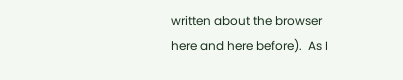written about the browser here and here before).  As I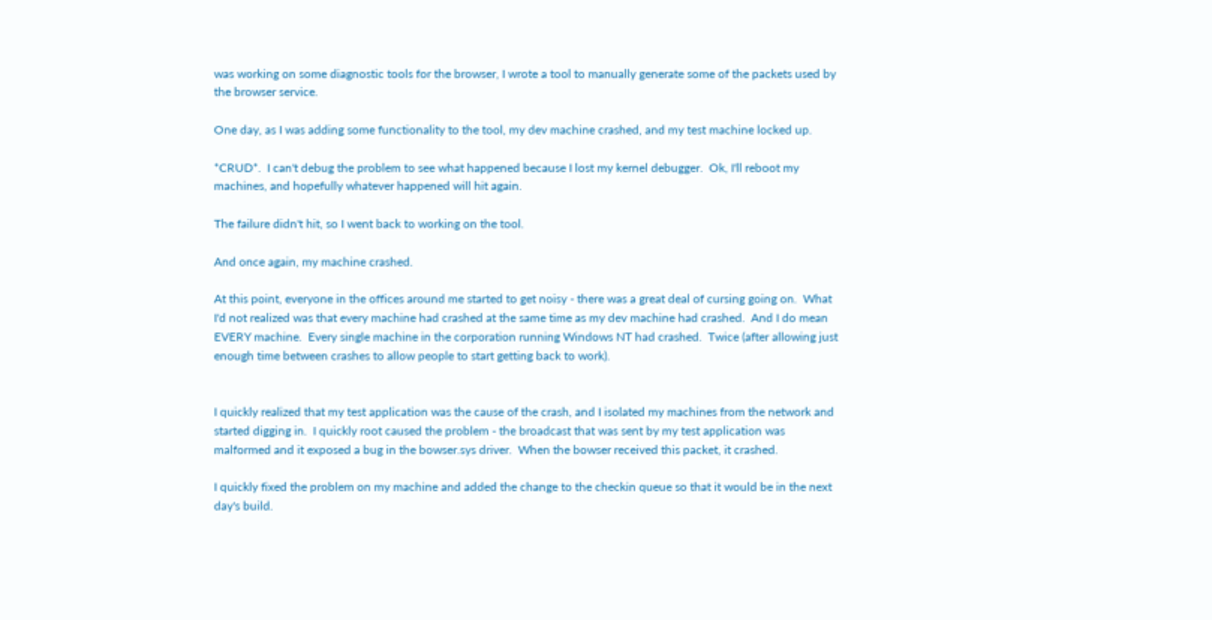was working on some diagnostic tools for the browser, I wrote a tool to manually generate some of the packets used by the browser service.

One day, as I was adding some functionality to the tool, my dev machine crashed, and my test machine locked up.

*CRUD*.  I can't debug the problem to see what happened because I lost my kernel debugger.  Ok, I'll reboot my machines, and hopefully whatever happened will hit again.

The failure didn't hit, so I went back to working on the tool.

And once again, my machine crashed.

At this point, everyone in the offices around me started to get noisy - there was a great deal of cursing going on.  What I'd not realized was that every machine had crashed at the same time as my dev machine had crashed.  And I do mean EVERY machine.  Every single machine in the corporation running Windows NT had crashed.  Twice (after allowing just enough time between crashes to allow people to start getting back to work).


I quickly realized that my test application was the cause of the crash, and I isolated my machines from the network and started digging in.  I quickly root caused the problem - the broadcast that was sent by my test application was malformed and it exposed a bug in the bowser.sys driver.  When the bowser received this packet, it crashed.

I quickly fixed the problem on my machine and added the change to the checkin queue so that it would be in the next day's build.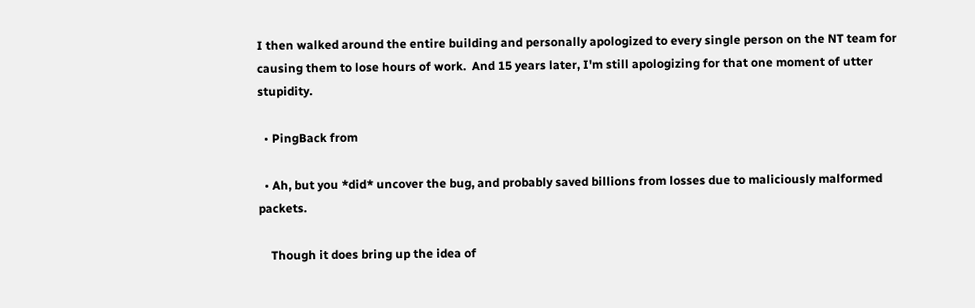I then walked around the entire building and personally apologized to every single person on the NT team for causing them to lose hours of work.  And 15 years later, I'm still apologizing for that one moment of utter stupidity.

  • PingBack from

  • Ah, but you *did* uncover the bug, and probably saved billions from losses due to maliciously malformed packets.

    Though it does bring up the idea of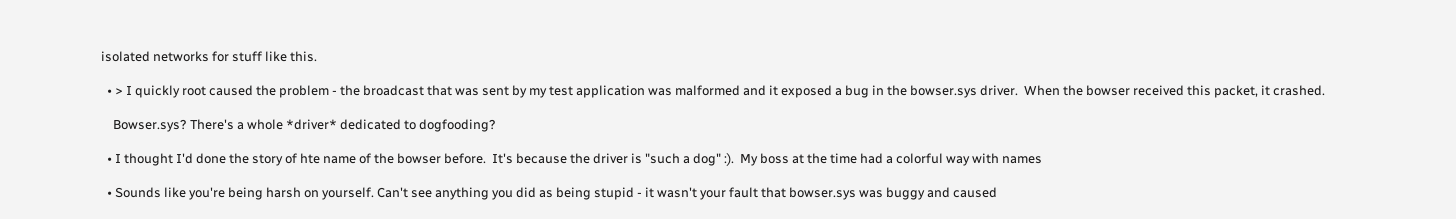isolated networks for stuff like this.

  • > I quickly root caused the problem - the broadcast that was sent by my test application was malformed and it exposed a bug in the bowser.sys driver.  When the bowser received this packet, it crashed.

    Bowser.sys? There's a whole *driver* dedicated to dogfooding?

  • I thought I'd done the story of hte name of the bowser before.  It's because the driver is "such a dog" :).  My boss at the time had a colorful way with names

  • Sounds like you're being harsh on yourself. Can't see anything you did as being stupid - it wasn't your fault that bowser.sys was buggy and caused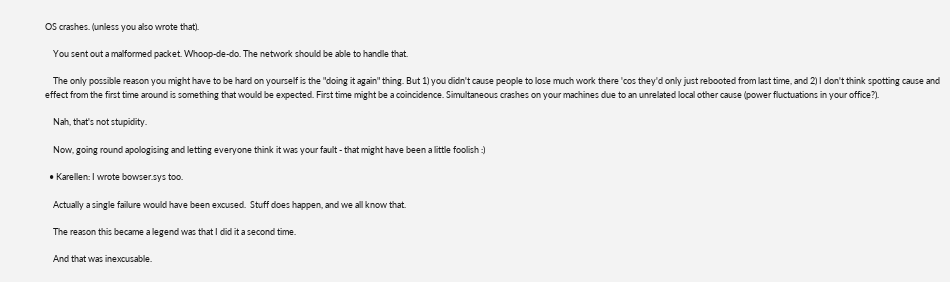OS crashes. (unless you also wrote that).

    You sent out a malformed packet. Whoop-de-do. The network should be able to handle that.

    The only possible reason you might have to be hard on yourself is the "doing it again" thing. But 1) you didn't cause people to lose much work there 'cos they'd only just rebooted from last time, and 2) I don't think spotting cause and effect from the first time around is something that would be expected. First time might be a coincidence. Simultaneous crashes on your machines due to an unrelated local other cause (power fluctuations in your office?).

    Nah, that's not stupidity.

    Now, going round apologising and letting everyone think it was your fault - that might have been a little foolish :)

  • Karellen: I wrote bowser.sys too.

    Actually a single failure would have been excused.  Stuff does happen, and we all know that.

    The reason this became a legend was that I did it a second time.

    And that was inexcusable.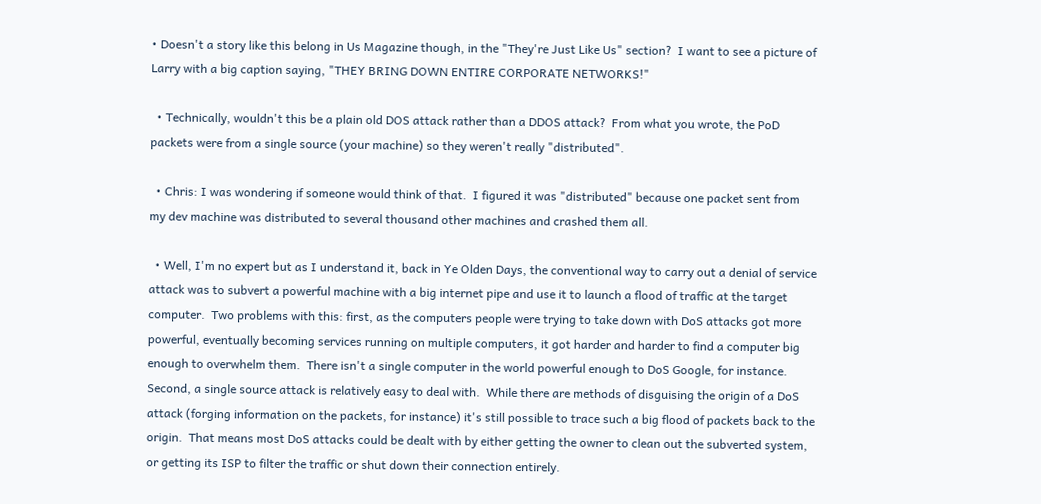• Doesn't a story like this belong in Us Magazine though, in the "They're Just Like Us" section?  I want to see a picture of Larry with a big caption saying, "THEY BRING DOWN ENTIRE CORPORATE NETWORKS!"

  • Technically, wouldn't this be a plain old DOS attack rather than a DDOS attack?  From what you wrote, the PoD packets were from a single source (your machine) so they weren't really "distributed".

  • Chris: I was wondering if someone would think of that.  I figured it was "distributed" because one packet sent from my dev machine was distributed to several thousand other machines and crashed them all.

  • Well, I'm no expert but as I understand it, back in Ye Olden Days, the conventional way to carry out a denial of service attack was to subvert a powerful machine with a big internet pipe and use it to launch a flood of traffic at the target computer.  Two problems with this: first, as the computers people were trying to take down with DoS attacks got more powerful, eventually becoming services running on multiple computers, it got harder and harder to find a computer big enough to overwhelm them.  There isn't a single computer in the world powerful enough to DoS Google, for instance.  Second, a single source attack is relatively easy to deal with.  While there are methods of disguising the origin of a DoS attack (forging information on the packets, for instance) it's still possible to trace such a big flood of packets back to the origin.  That means most DoS attacks could be dealt with by either getting the owner to clean out the subverted system, or getting its ISP to filter the traffic or shut down their connection entirely.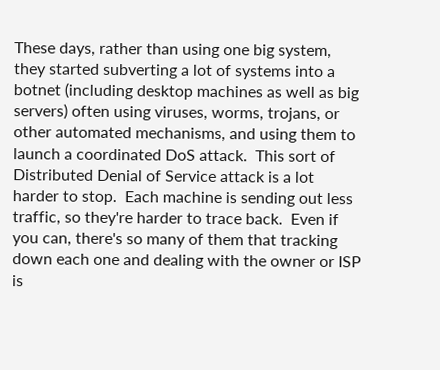These days, rather than using one big system, they started subverting a lot of systems into a botnet (including desktop machines as well as big servers) often using viruses, worms, trojans, or other automated mechanisms, and using them to launch a coordinated DoS attack.  This sort of Distributed Denial of Service attack is a lot harder to stop.  Each machine is sending out less traffic, so they're harder to trace back.  Even if you can, there's so many of them that tracking down each one and dealing with the owner or ISP is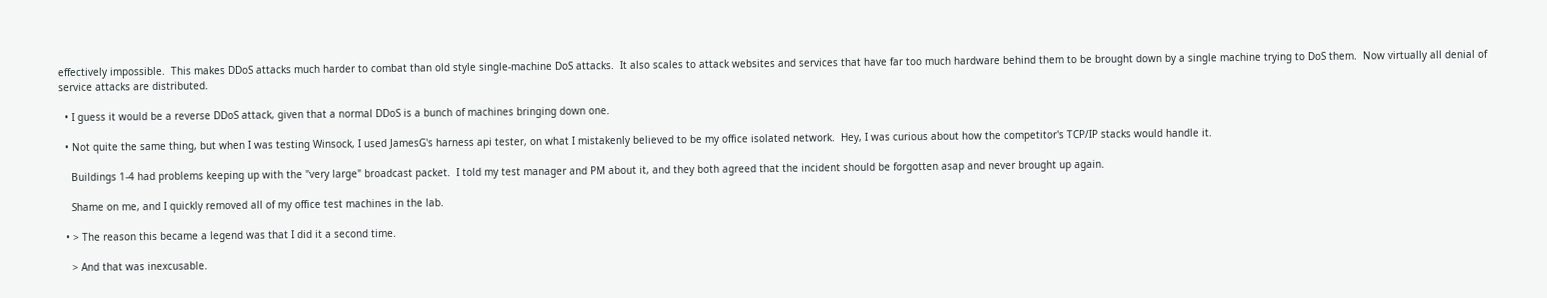effectively impossible.  This makes DDoS attacks much harder to combat than old style single-machine DoS attacks.  It also scales to attack websites and services that have far too much hardware behind them to be brought down by a single machine trying to DoS them.  Now virtually all denial of service attacks are distributed.

  • I guess it would be a reverse DDoS attack, given that a normal DDoS is a bunch of machines bringing down one.

  • Not quite the same thing, but when I was testing Winsock, I used JamesG's harness api tester, on what I mistakenly believed to be my office isolated network.  Hey, I was curious about how the competitor's TCP/IP stacks would handle it.

    Buildings 1-4 had problems keeping up with the "very large" broadcast packet.  I told my test manager and PM about it, and they both agreed that the incident should be forgotten asap and never brought up again.

    Shame on me, and I quickly removed all of my office test machines in the lab.

  • > The reason this became a legend was that I did it a second time.

    > And that was inexcusable.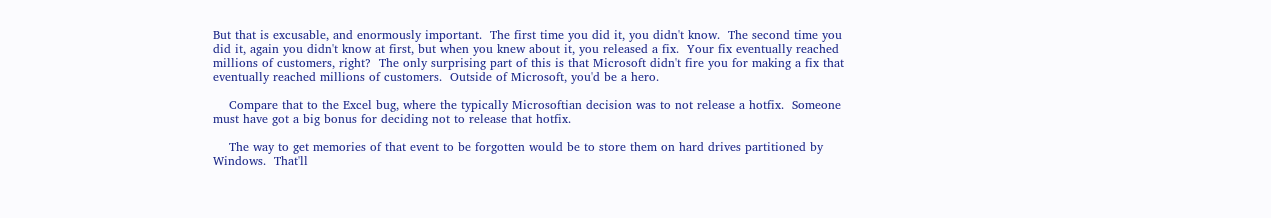But that is excusable, and enormously important.  The first time you did it, you didn't know.  The second time you did it, again you didn't know at first, but when you knew about it, you released a fix.  Your fix eventually reached millions of customers, right?  The only surprising part of this is that Microsoft didn't fire you for making a fix that eventually reached millions of customers.  Outside of Microsoft, you'd be a hero.

    Compare that to the Excel bug, where the typically Microsoftian decision was to not release a hotfix.  Someone must have got a big bonus for deciding not to release that hotfix.

    The way to get memories of that event to be forgotten would be to store them on hard drives partitioned by Windows.  That'll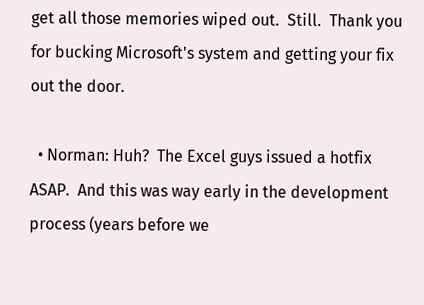get all those memories wiped out.  Still.  Thank you for bucking Microsoft's system and getting your fix out the door.

  • Norman: Huh?  The Excel guys issued a hotfix ASAP.  And this was way early in the development process (years before we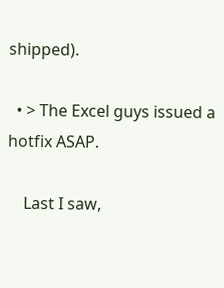shipped).

  • > The Excel guys issued a hotfix ASAP.

    Last I saw,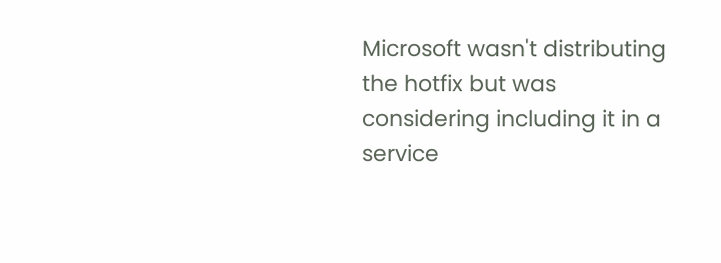Microsoft wasn't distributing the hotfix but was considering including it in a service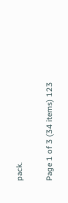pack.

Page 1 of 3 (34 items) 123